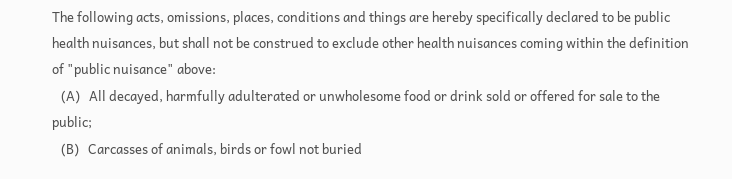The following acts, omissions, places, conditions and things are hereby specifically declared to be public health nuisances, but shall not be construed to exclude other health nuisances coming within the definition of "public nuisance" above:
   (A)   All decayed, harmfully adulterated or unwholesome food or drink sold or offered for sale to the public;
   (B)   Carcasses of animals, birds or fowl not buried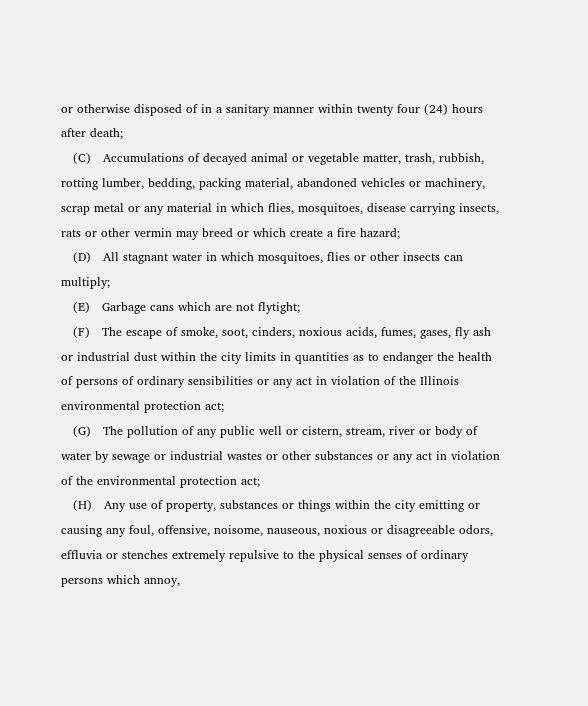or otherwise disposed of in a sanitary manner within twenty four (24) hours after death;
   (C)   Accumulations of decayed animal or vegetable matter, trash, rubbish, rotting lumber, bedding, packing material, abandoned vehicles or machinery, scrap metal or any material in which flies, mosquitoes, disease carrying insects, rats or other vermin may breed or which create a fire hazard;
   (D)   All stagnant water in which mosquitoes, flies or other insects can multiply;
   (E)   Garbage cans which are not flytight;
   (F)   The escape of smoke, soot, cinders, noxious acids, fumes, gases, fly ash or industrial dust within the city limits in quantities as to endanger the health of persons of ordinary sensibilities or any act in violation of the Illinois environmental protection act;
   (G)   The pollution of any public well or cistern, stream, river or body of water by sewage or industrial wastes or other substances or any act in violation of the environmental protection act;
   (H)   Any use of property, substances or things within the city emitting or causing any foul, offensive, noisome, nauseous, noxious or disagreeable odors, effluvia or stenches extremely repulsive to the physical senses of ordinary persons which annoy,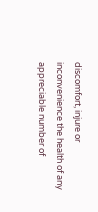discomfort, injure or inconvenience the health of any appreciable number of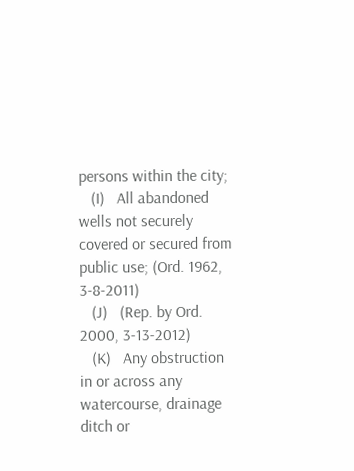persons within the city;
   (I)   All abandoned wells not securely covered or secured from public use; (Ord. 1962, 3-8-2011)
   (J)   (Rep. by Ord. 2000, 3-13-2012)
   (K)   Any obstruction in or across any watercourse, drainage ditch or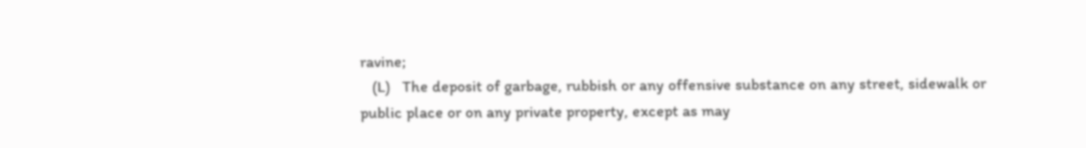ravine;
   (L)   The deposit of garbage, rubbish or any offensive substance on any street, sidewalk or public place or on any private property, except as may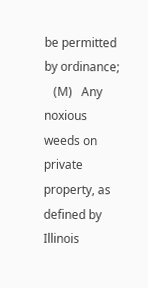be permitted by ordinance;
   (M)   Any noxious weeds on private property, as defined by Illinois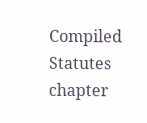Compiled Statutes chapter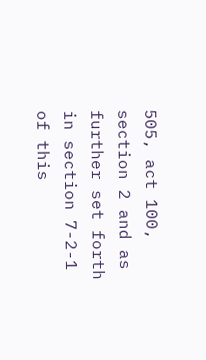505, act 100, section 2 and as further set forth in section 7-2-1 of this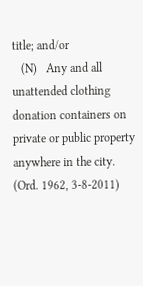title; and/or
   (N)   Any and all unattended clothing donation containers on private or public property anywhere in the city. (Ord. 1962, 3-8-2011)